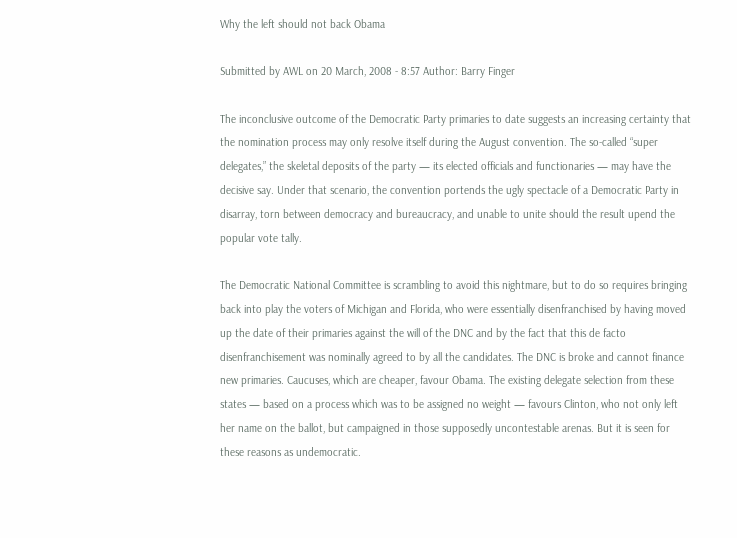Why the left should not back Obama

Submitted by AWL on 20 March, 2008 - 8:57 Author: Barry Finger

The inconclusive outcome of the Democratic Party primaries to date suggests an increasing certainty that the nomination process may only resolve itself during the August convention. The so-called “super delegates,” the skeletal deposits of the party — its elected officials and functionaries — may have the decisive say. Under that scenario, the convention portends the ugly spectacle of a Democratic Party in disarray, torn between democracy and bureaucracy, and unable to unite should the result upend the popular vote tally.

The Democratic National Committee is scrambling to avoid this nightmare, but to do so requires bringing back into play the voters of Michigan and Florida, who were essentially disenfranchised by having moved up the date of their primaries against the will of the DNC and by the fact that this de facto disenfranchisement was nominally agreed to by all the candidates. The DNC is broke and cannot finance new primaries. Caucuses, which are cheaper, favour Obama. The existing delegate selection from these states — based on a process which was to be assigned no weight — favours Clinton, who not only left her name on the ballot, but campaigned in those supposedly uncontestable arenas. But it is seen for these reasons as undemocratic.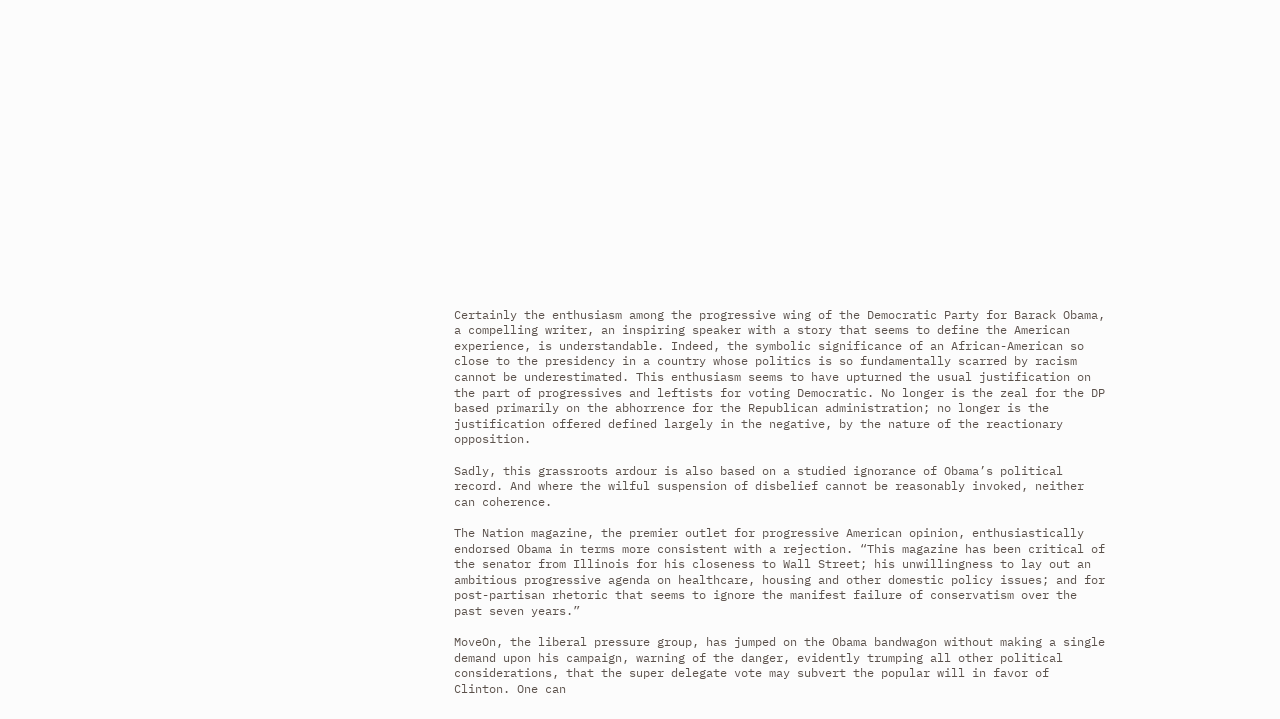Certainly the enthusiasm among the progressive wing of the Democratic Party for Barack Obama, a compelling writer, an inspiring speaker with a story that seems to define the American experience, is understandable. Indeed, the symbolic significance of an African-American so close to the presidency in a country whose politics is so fundamentally scarred by racism cannot be underestimated. This enthusiasm seems to have upturned the usual justification on the part of progressives and leftists for voting Democratic. No longer is the zeal for the DP based primarily on the abhorrence for the Republican administration; no longer is the justification offered defined largely in the negative, by the nature of the reactionary opposition.

Sadly, this grassroots ardour is also based on a studied ignorance of Obama’s political record. And where the wilful suspension of disbelief cannot be reasonably invoked, neither can coherence.

The Nation magazine, the premier outlet for progressive American opinion, enthusiastically endorsed Obama in terms more consistent with a rejection. “This magazine has been critical of the senator from Illinois for his closeness to Wall Street; his unwillingness to lay out an ambitious progressive agenda on healthcare, housing and other domestic policy issues; and for post-partisan rhetoric that seems to ignore the manifest failure of conservatism over the past seven years.”

MoveOn, the liberal pressure group, has jumped on the Obama bandwagon without making a single demand upon his campaign, warning of the danger, evidently trumping all other political considerations, that the super delegate vote may subvert the popular will in favor of Clinton. One can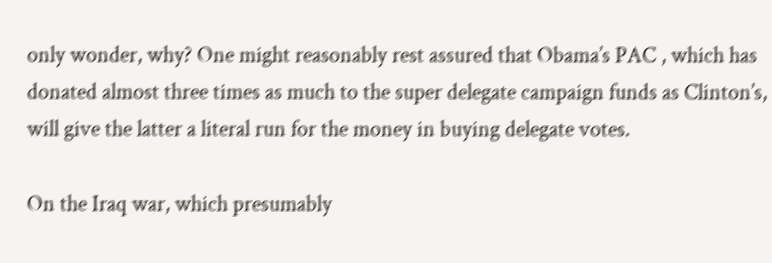only wonder, why? One might reasonably rest assured that Obama’s PAC , which has donated almost three times as much to the super delegate campaign funds as Clinton’s, will give the latter a literal run for the money in buying delegate votes.

On the Iraq war, which presumably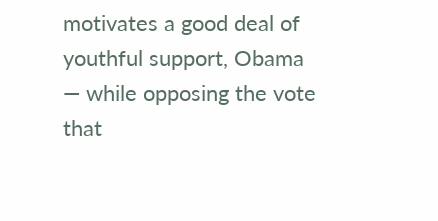motivates a good deal of youthful support, Obama — while opposing the vote that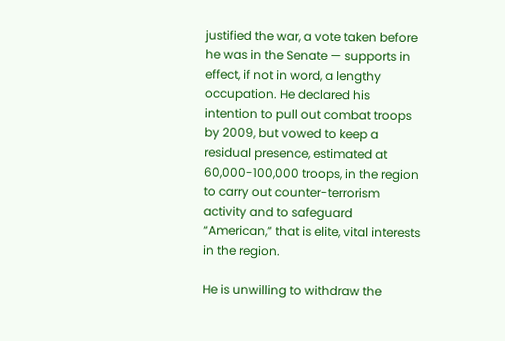justified the war, a vote taken before he was in the Senate — supports in effect, if not in word, a lengthy occupation. He declared his intention to pull out combat troops by 2009, but vowed to keep a residual presence, estimated at 60,000-100,000 troops, in the region to carry out counter-terrorism activity and to safeguard “American,” that is elite, vital interests in the region.

He is unwilling to withdraw the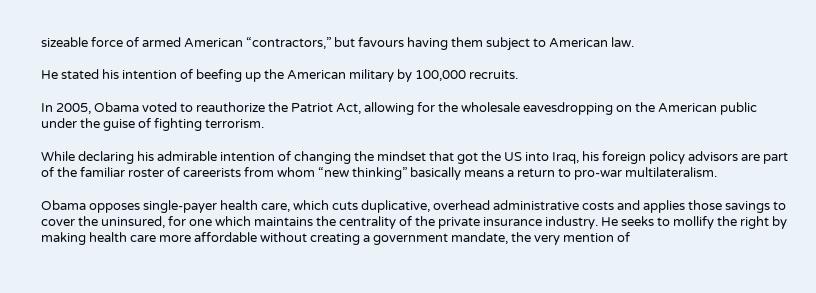sizeable force of armed American “contractors,” but favours having them subject to American law.

He stated his intention of beefing up the American military by 100,000 recruits.

In 2005, Obama voted to reauthorize the Patriot Act, allowing for the wholesale eavesdropping on the American public under the guise of fighting terrorism.

While declaring his admirable intention of changing the mindset that got the US into Iraq, his foreign policy advisors are part of the familiar roster of careerists from whom “new thinking” basically means a return to pro-war multilateralism.

Obama opposes single-payer health care, which cuts duplicative, overhead administrative costs and applies those savings to cover the uninsured, for one which maintains the centrality of the private insurance industry. He seeks to mollify the right by making health care more affordable without creating a government mandate, the very mention of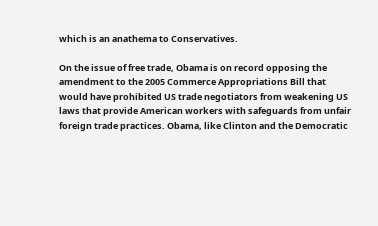which is an anathema to Conservatives.

On the issue of free trade, Obama is on record opposing the amendment to the 2005 Commerce Appropriations Bill that would have prohibited US trade negotiators from weakening US laws that provide American workers with safeguards from unfair foreign trade practices. Obama, like Clinton and the Democratic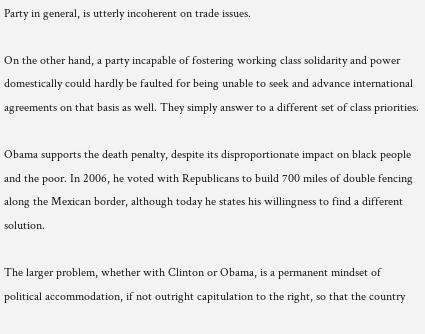Party in general, is utterly incoherent on trade issues.

On the other hand, a party incapable of fostering working class solidarity and power domestically could hardly be faulted for being unable to seek and advance international agreements on that basis as well. They simply answer to a different set of class priorities.

Obama supports the death penalty, despite its disproportionate impact on black people and the poor. In 2006, he voted with Republicans to build 700 miles of double fencing along the Mexican border, although today he states his willingness to find a different solution.

The larger problem, whether with Clinton or Obama, is a permanent mindset of political accommodation, if not outright capitulation to the right, so that the country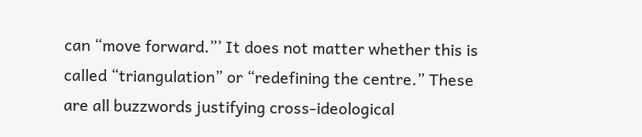can “move forward.”’ It does not matter whether this is called “triangulation” or “redefining the centre.” These are all buzzwords justifying cross-ideological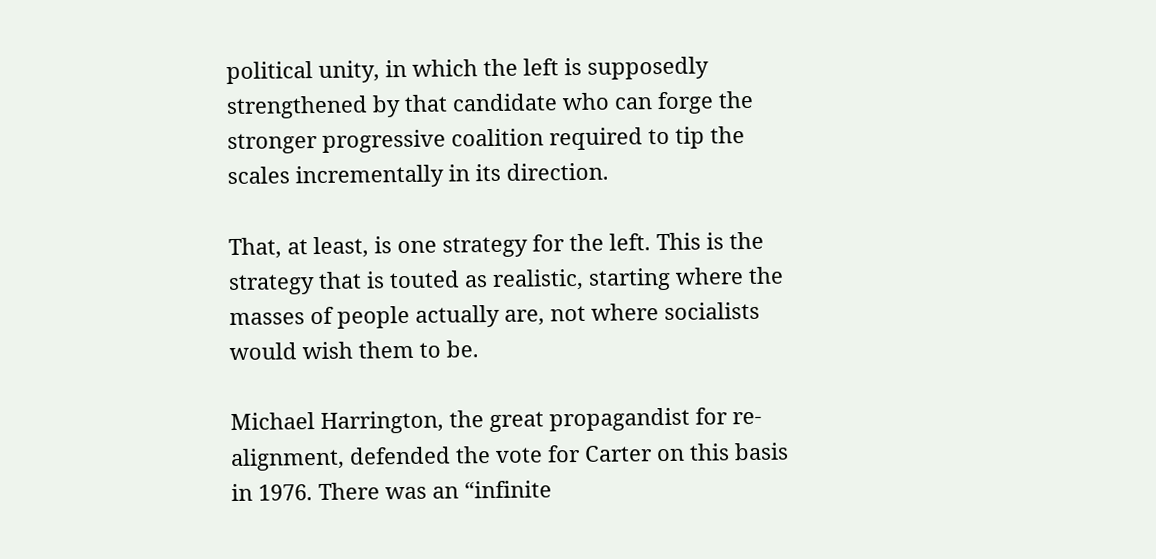political unity, in which the left is supposedly strengthened by that candidate who can forge the stronger progressive coalition required to tip the scales incrementally in its direction.

That, at least, is one strategy for the left. This is the strategy that is touted as realistic, starting where the masses of people actually are, not where socialists would wish them to be.

Michael Harrington, the great propagandist for re-alignment, defended the vote for Carter on this basis in 1976. There was an “infinite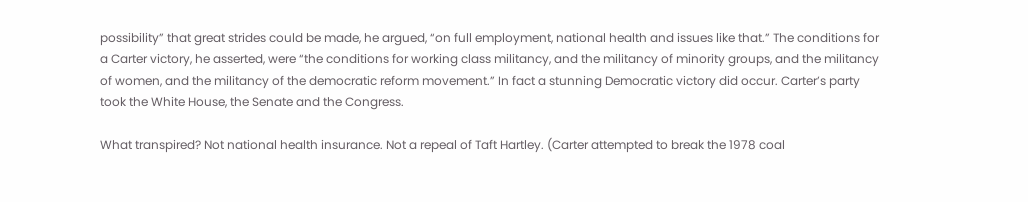possibility” that great strides could be made, he argued, “on full employment, national health and issues like that.” The conditions for a Carter victory, he asserted, were “the conditions for working class militancy, and the militancy of minority groups, and the militancy of women, and the militancy of the democratic reform movement.” In fact a stunning Democratic victory did occur. Carter’s party took the White House, the Senate and the Congress.

What transpired? Not national health insurance. Not a repeal of Taft Hartley. (Carter attempted to break the 1978 coal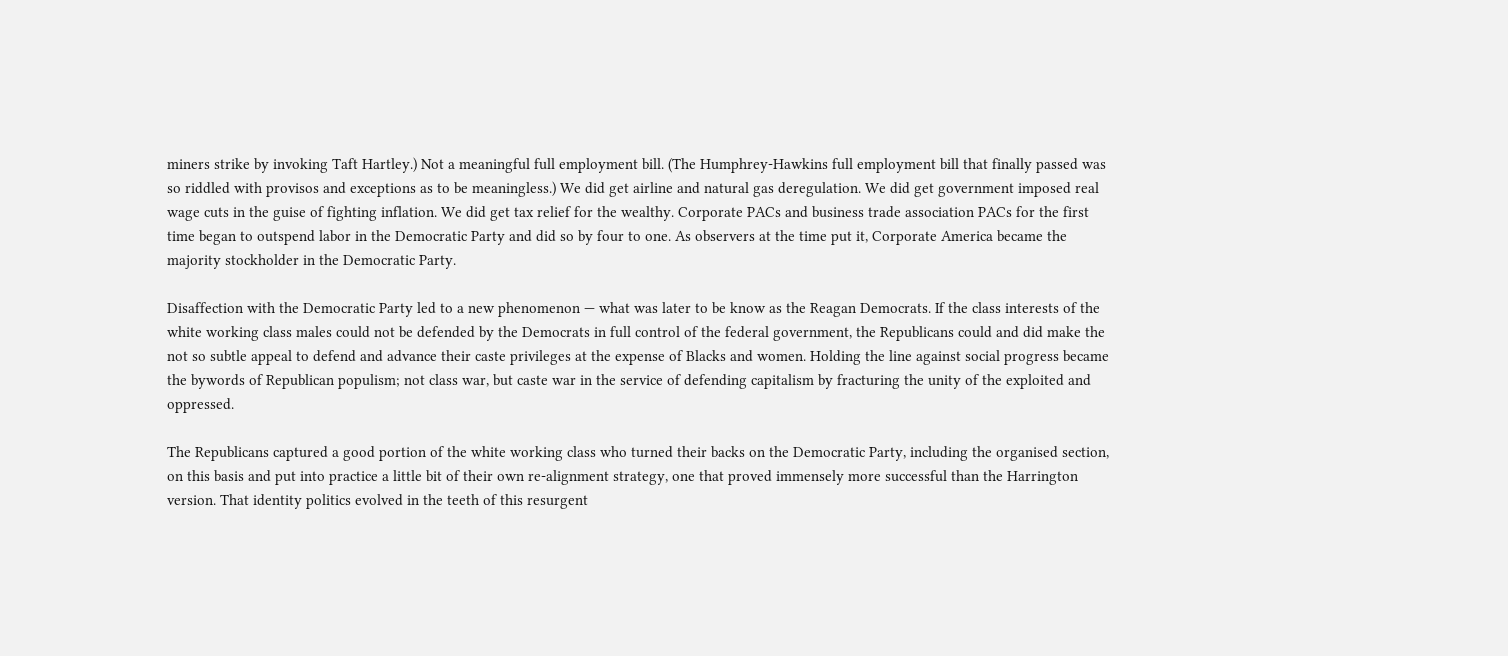miners strike by invoking Taft Hartley.) Not a meaningful full employment bill. (The Humphrey-Hawkins full employment bill that finally passed was so riddled with provisos and exceptions as to be meaningless.) We did get airline and natural gas deregulation. We did get government imposed real wage cuts in the guise of fighting inflation. We did get tax relief for the wealthy. Corporate PACs and business trade association PACs for the first time began to outspend labor in the Democratic Party and did so by four to one. As observers at the time put it, Corporate America became the majority stockholder in the Democratic Party.

Disaffection with the Democratic Party led to a new phenomenon — what was later to be know as the Reagan Democrats. If the class interests of the white working class males could not be defended by the Democrats in full control of the federal government, the Republicans could and did make the not so subtle appeal to defend and advance their caste privileges at the expense of Blacks and women. Holding the line against social progress became the bywords of Republican populism; not class war, but caste war in the service of defending capitalism by fracturing the unity of the exploited and oppressed.

The Republicans captured a good portion of the white working class who turned their backs on the Democratic Party, including the organised section, on this basis and put into practice a little bit of their own re-alignment strategy, one that proved immensely more successful than the Harrington version. That identity politics evolved in the teeth of this resurgent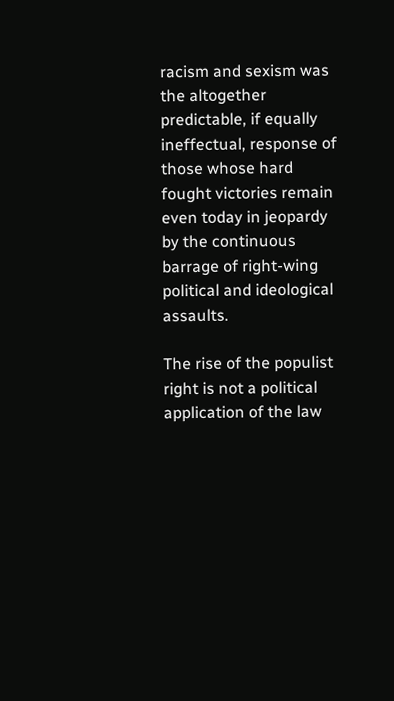racism and sexism was the altogether predictable, if equally ineffectual, response of those whose hard fought victories remain even today in jeopardy by the continuous barrage of right-wing political and ideological assaults.

The rise of the populist right is not a political application of the law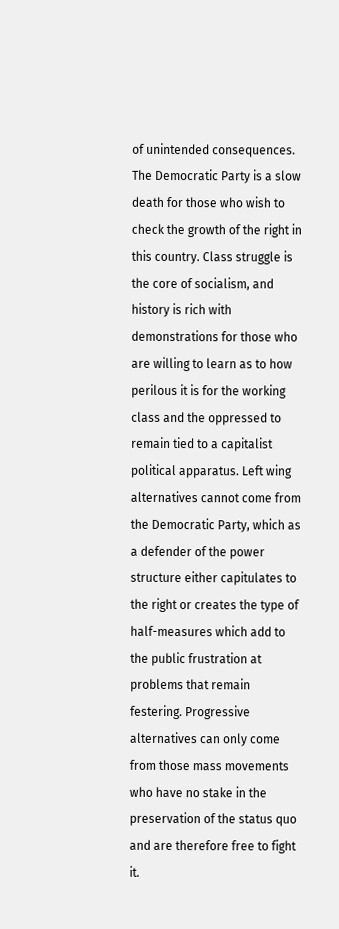of unintended consequences. The Democratic Party is a slow death for those who wish to check the growth of the right in this country. Class struggle is the core of socialism, and history is rich with demonstrations for those who are willing to learn as to how perilous it is for the working class and the oppressed to remain tied to a capitalist political apparatus. Left wing alternatives cannot come from the Democratic Party, which as a defender of the power structure either capitulates to the right or creates the type of half-measures which add to the public frustration at problems that remain festering. Progressive alternatives can only come from those mass movements who have no stake in the preservation of the status quo and are therefore free to fight it.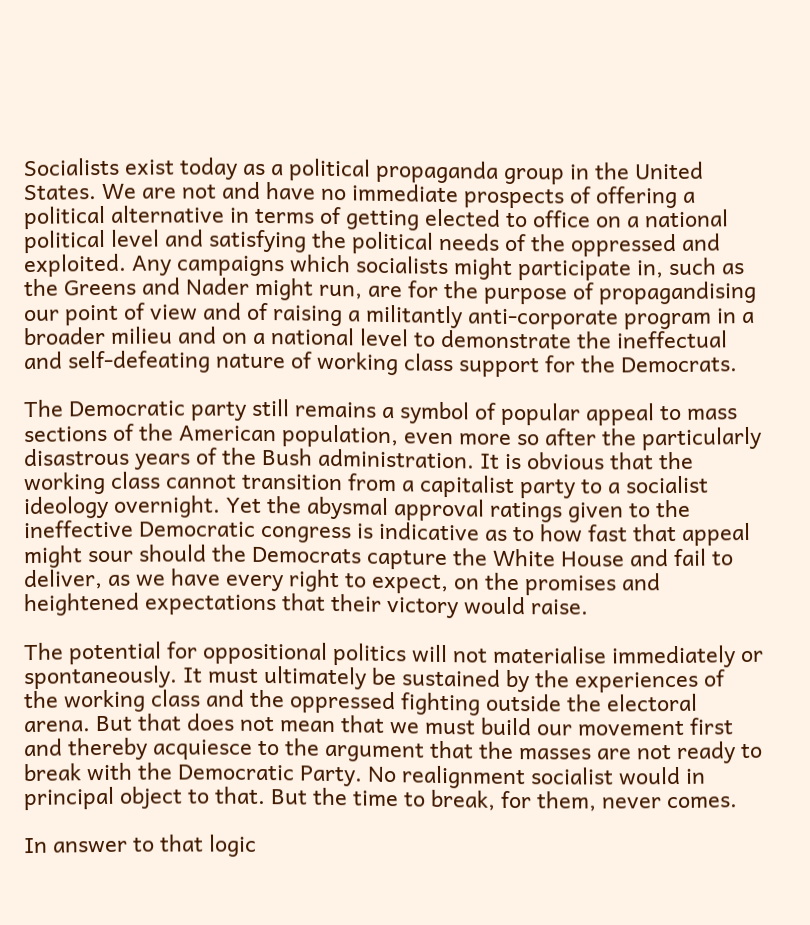Socialists exist today as a political propaganda group in the United States. We are not and have no immediate prospects of offering a political alternative in terms of getting elected to office on a national political level and satisfying the political needs of the oppressed and exploited. Any campaigns which socialists might participate in, such as the Greens and Nader might run, are for the purpose of propagandising our point of view and of raising a militantly anti-corporate program in a broader milieu and on a national level to demonstrate the ineffectual and self-defeating nature of working class support for the Democrats.

The Democratic party still remains a symbol of popular appeal to mass sections of the American population, even more so after the particularly disastrous years of the Bush administration. It is obvious that the working class cannot transition from a capitalist party to a socialist ideology overnight. Yet the abysmal approval ratings given to the ineffective Democratic congress is indicative as to how fast that appeal might sour should the Democrats capture the White House and fail to deliver, as we have every right to expect, on the promises and heightened expectations that their victory would raise.

The potential for oppositional politics will not materialise immediately or spontaneously. It must ultimately be sustained by the experiences of the working class and the oppressed fighting outside the electoral arena. But that does not mean that we must build our movement first and thereby acquiesce to the argument that the masses are not ready to break with the Democratic Party. No realignment socialist would in principal object to that. But the time to break, for them, never comes.

In answer to that logic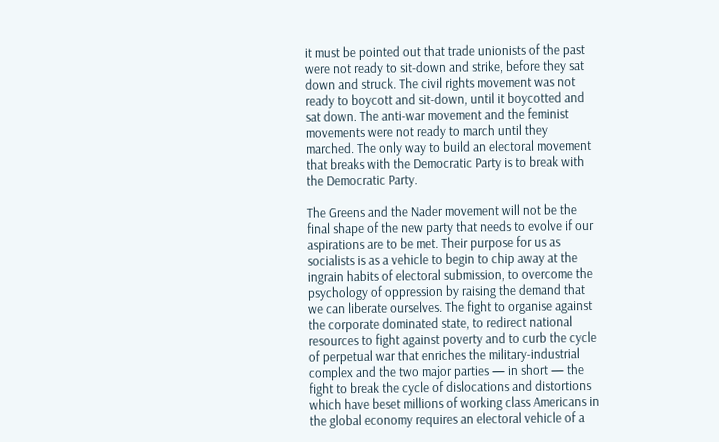it must be pointed out that trade unionists of the past were not ready to sit-down and strike, before they sat down and struck. The civil rights movement was not ready to boycott and sit-down, until it boycotted and sat down. The anti-war movement and the feminist movements were not ready to march until they marched. The only way to build an electoral movement that breaks with the Democratic Party is to break with the Democratic Party.

The Greens and the Nader movement will not be the final shape of the new party that needs to evolve if our aspirations are to be met. Their purpose for us as socialists is as a vehicle to begin to chip away at the ingrain habits of electoral submission, to overcome the psychology of oppression by raising the demand that we can liberate ourselves. The fight to organise against the corporate dominated state, to redirect national resources to fight against poverty and to curb the cycle of perpetual war that enriches the military-industrial complex and the two major parties — in short — the fight to break the cycle of dislocations and distortions which have beset millions of working class Americans in the global economy requires an electoral vehicle of a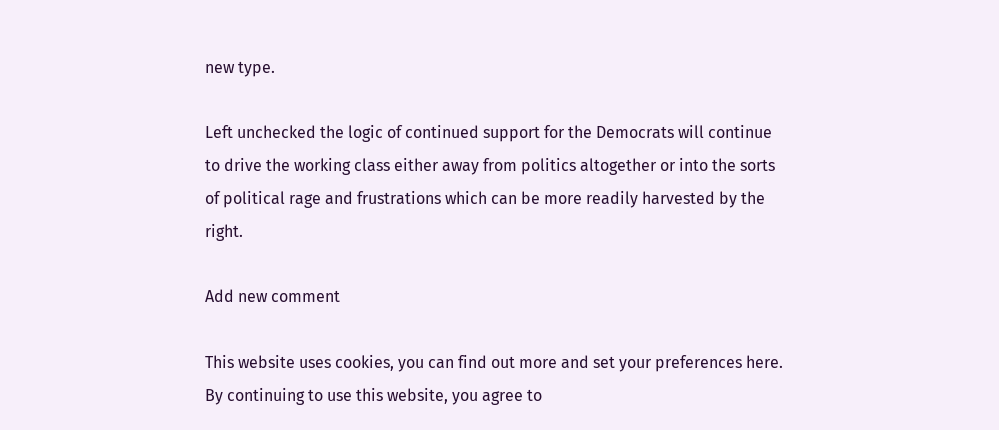new type.

Left unchecked the logic of continued support for the Democrats will continue to drive the working class either away from politics altogether or into the sorts of political rage and frustrations which can be more readily harvested by the right.

Add new comment

This website uses cookies, you can find out more and set your preferences here.
By continuing to use this website, you agree to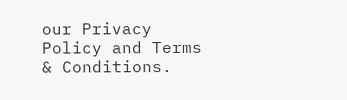our Privacy Policy and Terms & Conditions.